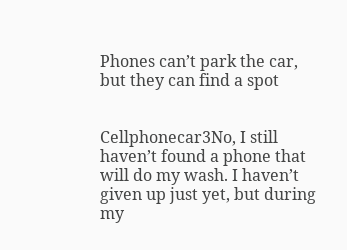Phones can’t park the car, but they can find a spot


Cellphonecar3No, I still haven’t found a phone that will do my wash. I haven’t given up just yet, but during my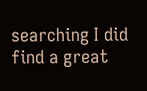searching I did find a great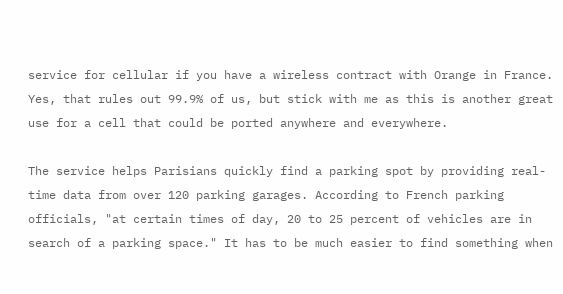service for cellular if you have a wireless contract with Orange in France. Yes, that rules out 99.9% of us, but stick with me as this is another great use for a cell that could be ported anywhere and everywhere.

The service helps Parisians quickly find a parking spot by providing real-time data from over 120 parking garages. According to French parking officials, "at certain times of day, 20 to 25 percent of vehicles are in search of a parking space." It has to be much easier to find something when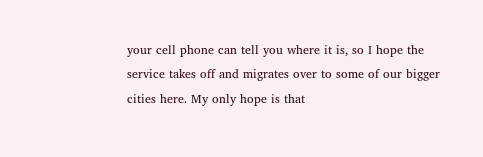your cell phone can tell you where it is, so I hope the service takes off and migrates over to some of our bigger cities here. My only hope is that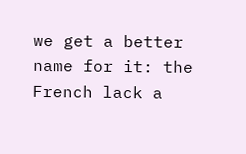we get a better name for it: the French lack a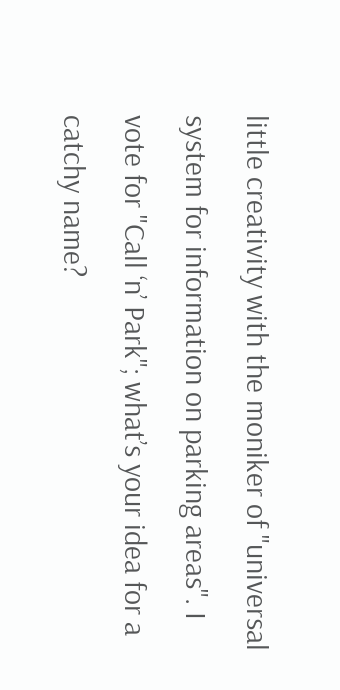little creativity with the moniker of "universal system for information on parking areas". I vote for "Call ‘n’ Park"; what’s your idea for a catchy name?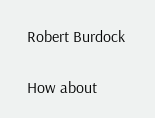Robert Burdock

How about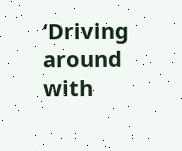‘Driving around with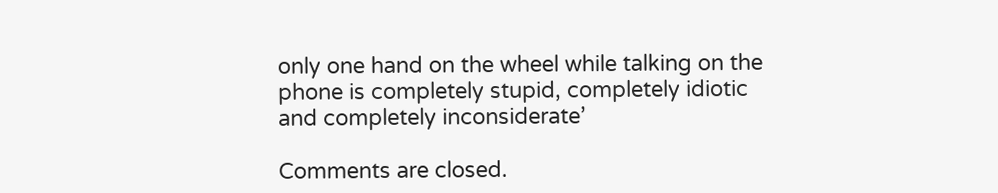only one hand on the wheel while talking on the phone is completely stupid, completely idiotic and completely inconsiderate’

Comments are closed.